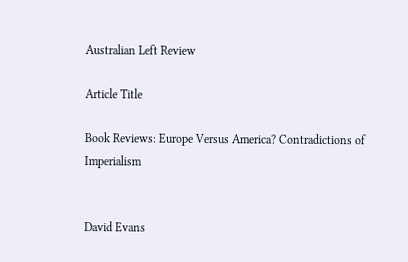Australian Left Review

Article Title

Book Reviews: Europe Versus America? Contradictions of Imperialism


David Evans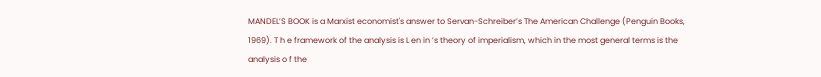MANDEL’S BOOK is a Marxist economist's answer to Servan-Schreiber’s The American Challenge (Penguin Books, 1969). T h e framework of the analysis is L en in ’s theory of imperialism, which in the most general terms is the analysis o f the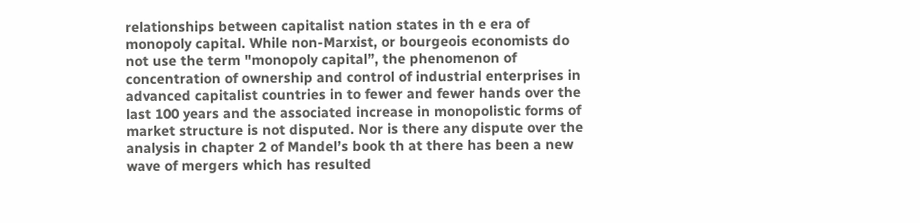relationships between capitalist nation states in th e era of monopoly capital. While non-Marxist, or bourgeois economists do not use the term "monopoly capital”, the phenomenon of concentration of ownership and control of industrial enterprises in advanced capitalist countries in to fewer and fewer hands over the last 100 years and the associated increase in monopolistic forms of market structure is not disputed. Nor is there any dispute over the analysis in chapter 2 of Mandel’s book th at there has been a new wave of mergers which has resulted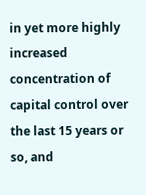in yet more highly increased concentration of capital control over the last 15 years or so, and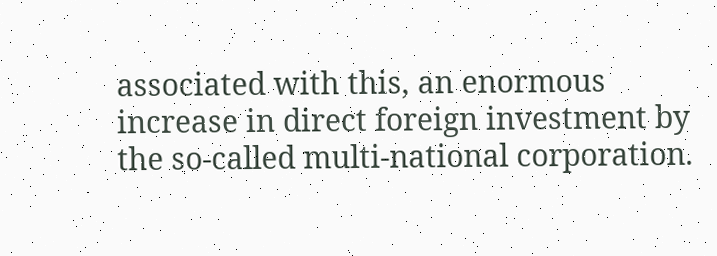associated with this, an enormous increase in direct foreign investment by the so-called multi-national corporation.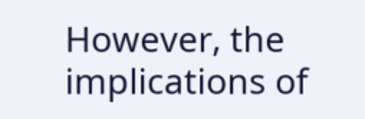However, the implications of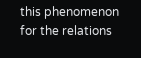this phenomenon for the relations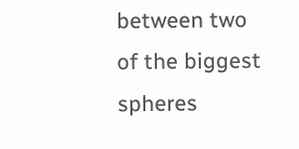between two of the biggest spheres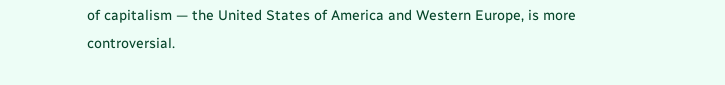of capitalism — the United States of America and Western Europe, is more controversial.